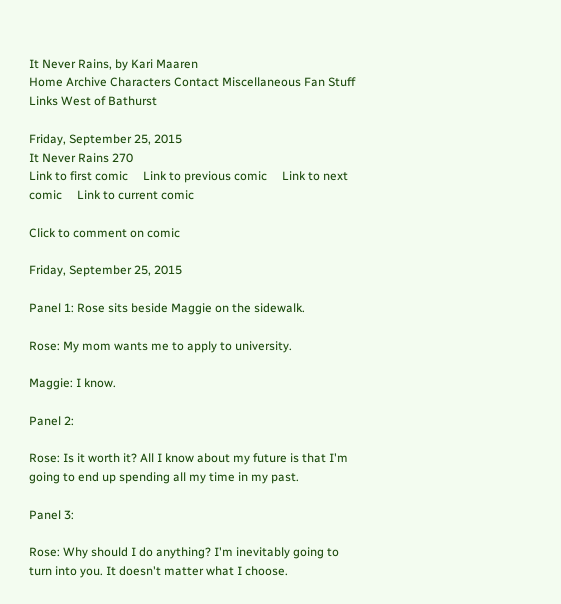It Never Rains, by Kari Maaren
Home Archive Characters Contact Miscellaneous Fan Stuff Links West of Bathurst

Friday, September 25, 2015
It Never Rains 270
Link to first comic     Link to previous comic     Link to next comic     Link to current comic

Click to comment on comic

Friday, September 25, 2015

Panel 1: Rose sits beside Maggie on the sidewalk.

Rose: My mom wants me to apply to university.

Maggie: I know.

Panel 2:

Rose: Is it worth it? All I know about my future is that I'm going to end up spending all my time in my past.

Panel 3:

Rose: Why should I do anything? I'm inevitably going to turn into you. It doesn't matter what I choose.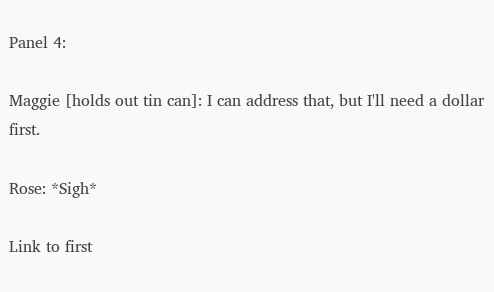Panel 4:

Maggie [holds out tin can]: I can address that, but I'll need a dollar first.

Rose: *Sigh*

Link to first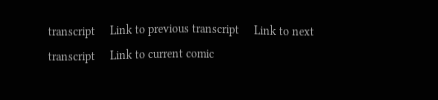transcript     Link to previous transcript     Link to next transcript     Link to current comic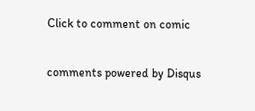Click to comment on comic

comments powered by Disqus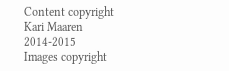Content copyright Kari Maaren 2014-2015
Images copyright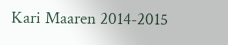Kari Maaren 2014-2015